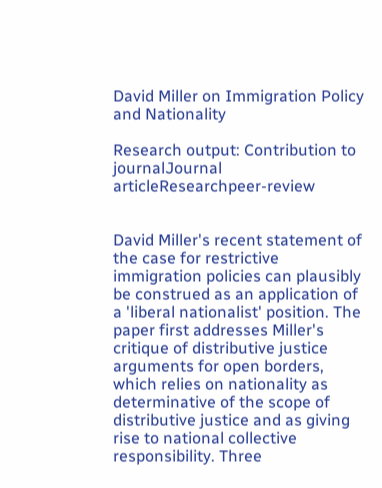David Miller on Immigration Policy and Nationality

Research output: Contribution to journalJournal articleResearchpeer-review


David Miller's recent statement of the case for restrictive immigration policies can plausibly be construed as an application of a 'liberal nationalist' position. The paper first addresses Miller's critique of distributive justice arguments for open borders, which relies on nationality as determinative of the scope of distributive justice and as giving rise to national collective responsibility. Three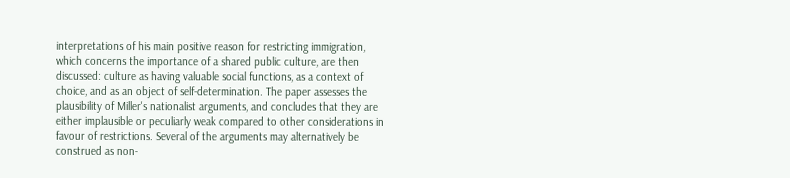interpretations of his main positive reason for restricting immigration, which concerns the importance of a shared public culture, are then discussed: culture as having valuable social functions, as a context of choice, and as an object of self-determination. The paper assesses the plausibility of Miller's nationalist arguments, and concludes that they are either implausible or peculiarly weak compared to other considerations in favour of restrictions. Several of the arguments may alternatively be construed as non-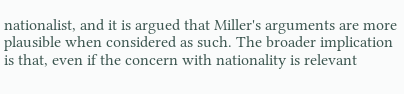nationalist, and it is argued that Miller's arguments are more plausible when considered as such. The broader implication is that, even if the concern with nationality is relevant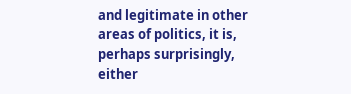and legitimate in other areas of politics, it is, perhaps surprisingly, either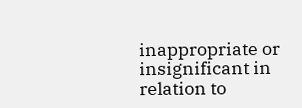inappropriate or insignificant in relation to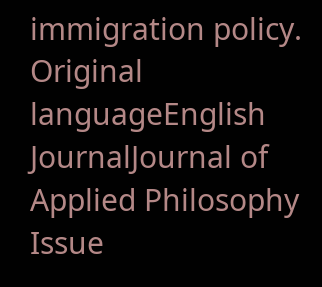immigration policy.
Original languageEnglish
JournalJournal of Applied Philosophy
Issue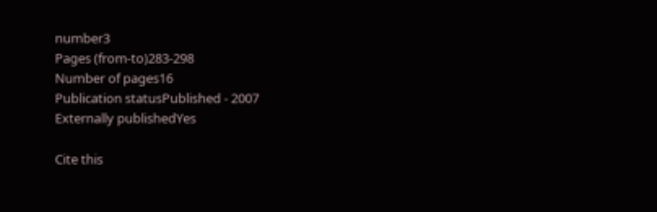number3
Pages (from-to)283-298
Number of pages16
Publication statusPublished - 2007
Externally publishedYes

Cite this